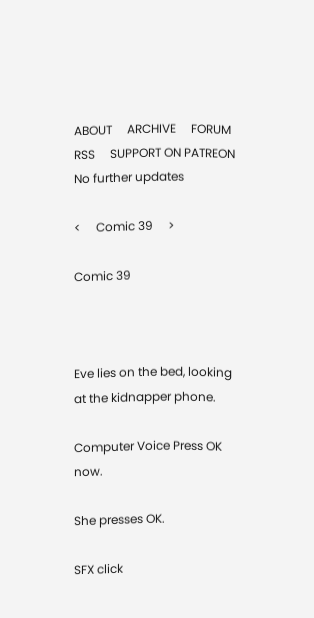ABOUT     ARCHIVE     FORUM     RSS     SUPPORT ON PATREON     No further updates

<     Comic 39     >

Comic 39



Eve lies on the bed, looking at the kidnapper phone.

Computer Voice Press OK now.

She presses OK.

SFX click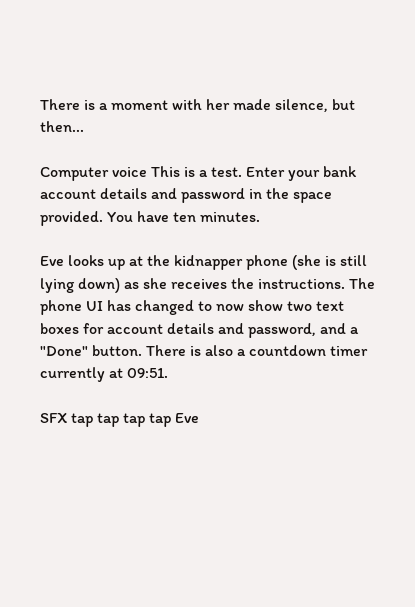There is a moment with her made silence, but then...

Computer voice This is a test. Enter your bank account details and password in the space provided. You have ten minutes.

Eve looks up at the kidnapper phone (she is still lying down) as she receives the instructions. The phone UI has changed to now show two text boxes for account details and password, and a "Done" button. There is also a countdown timer currently at 09:51.

SFX tap tap tap tap Eve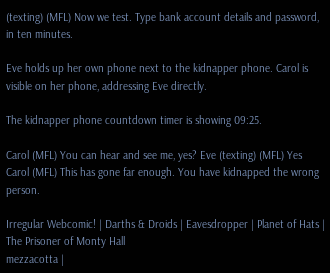(texting) (MFL) Now we test. Type bank account details and password, in ten minutes.

Eve holds up her own phone next to the kidnapper phone. Carol is visible on her phone, addressing Eve directly.

The kidnapper phone countdown timer is showing 09:25.

Carol (MFL) You can hear and see me, yes? Eve (texting) (MFL) Yes Carol (MFL) This has gone far enough. You have kidnapped the wrong person.

Irregular Webcomic! | Darths & Droids | Eavesdropper | Planet of Hats | The Prisoner of Monty Hall
mezzacotta |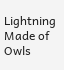Lightning Made of Owls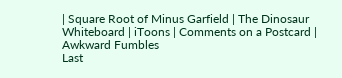| Square Root of Minus Garfield | The Dinosaur Whiteboard | iToons | Comments on a Postcard | Awkward Fumbles
Last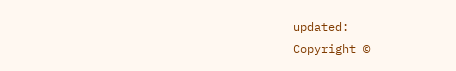updated:
Copyright ©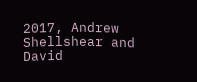2017, Andrew Shellshear and David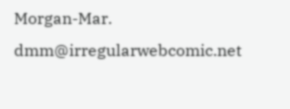Morgan-Mar. dmm@irregularwebcomic.net